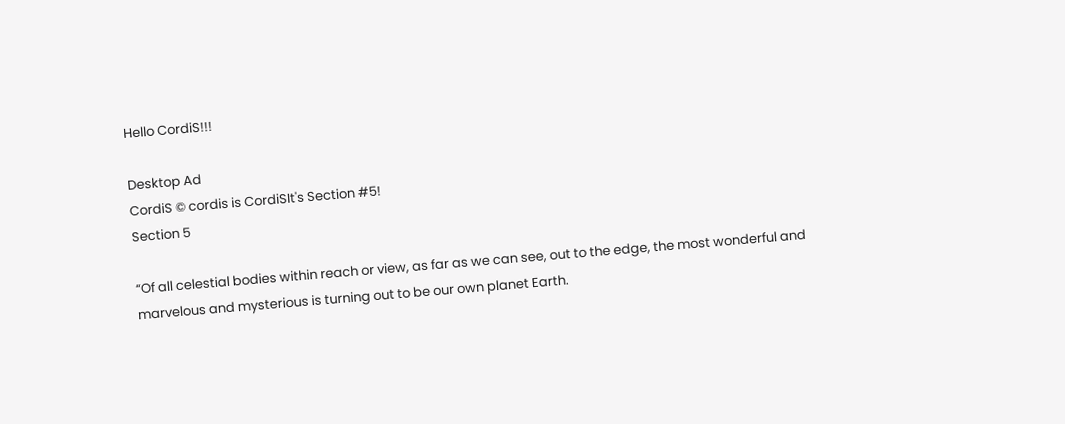Hello CordiS!!!

Desktop Ad
CordiS © cordis is CordiSIt's Section #5!
Section 5

“Of all celestial bodies within reach or view, as far as we can see, out to the edge, the most wonderful and marvelous and mysterious is turning out to be our own planet Earth.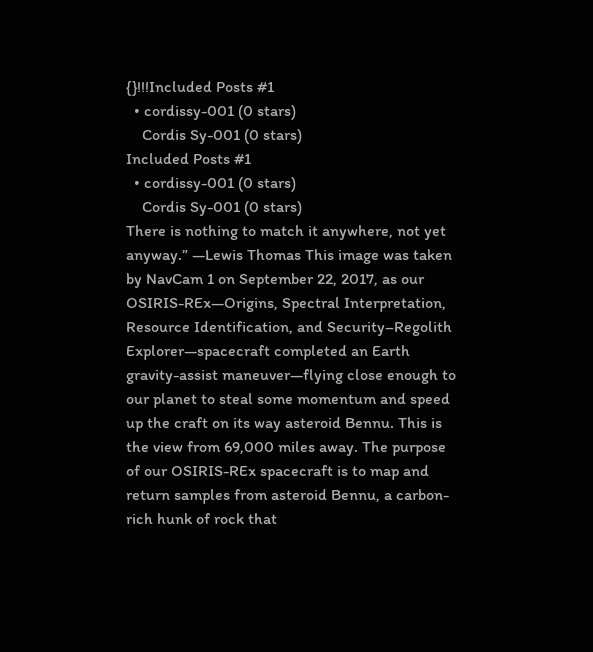{}!!!Included Posts #1
  • cordissy-001 (0 stars)
    Cordis Sy-001 (0 stars)
Included Posts #1
  • cordissy-001 (0 stars)
    Cordis Sy-001 (0 stars)
There is nothing to match it anywhere, not yet anyway.” —Lewis Thomas This image was taken by NavCam 1 on September 22, 2017, as our OSIRIS-REx—Origins, Spectral Interpretation, Resource Identification, and Security–Regolith Explorer—spacecraft completed an Earth gravity-assist maneuver—flying close enough to our planet to steal some momentum and speed up the craft on its way asteroid Bennu. This is the view from 69,000 miles away. The purpose of our OSIRIS-REx spacecraft is to map and return samples from asteroid Bennu, a carbon-rich hunk of rock that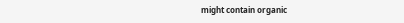might contain organic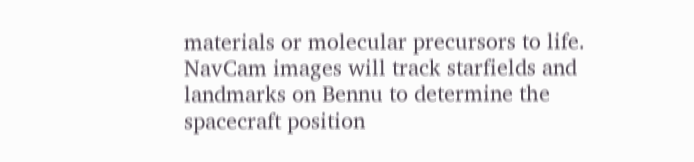materials or molecular precursors to life. NavCam images will track starfields and landmarks on Bennu to determine the spacecraft position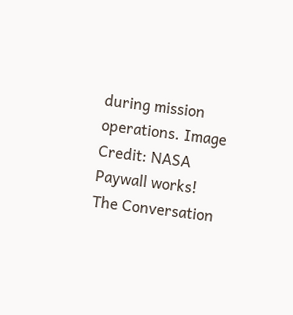during mission operations. Image Credit: NASA
Paywall works!
The Conversation